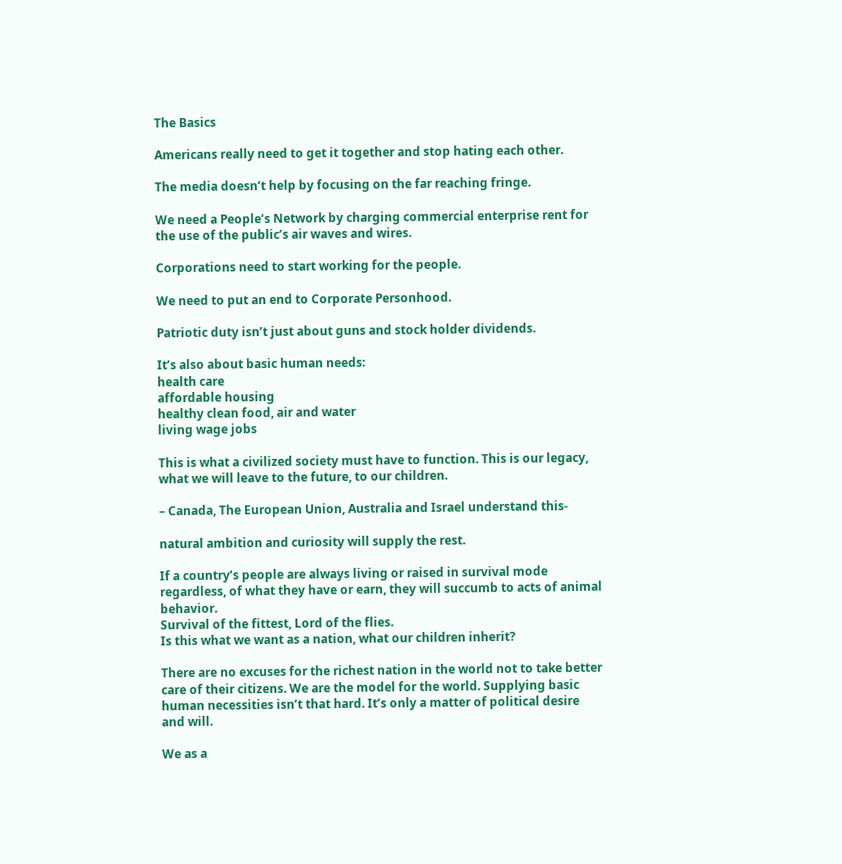The Basics

Americans really need to get it together and stop hating each other.

The media doesn’t help by focusing on the far reaching fringe.

We need a People’s Network by charging commercial enterprise rent for the use of the public’s air waves and wires.

Corporations need to start working for the people.

We need to put an end to Corporate Personhood.

Patriotic duty isn’t just about guns and stock holder dividends.

It’s also about basic human needs:
health care
affordable housing
healthy clean food, air and water
living wage jobs

This is what a civilized society must have to function. This is our legacy, what we will leave to the future, to our children.

– Canada, The European Union, Australia and Israel understand this-

natural ambition and curiosity will supply the rest.

If a country’s people are always living or raised in survival mode regardless, of what they have or earn, they will succumb to acts of animal behavior.
Survival of the fittest, Lord of the flies.
Is this what we want as a nation, what our children inherit?

There are no excuses for the richest nation in the world not to take better care of their citizens. We are the model for the world. Supplying basic human necessities isn’t that hard. It’s only a matter of political desire and will.

We as a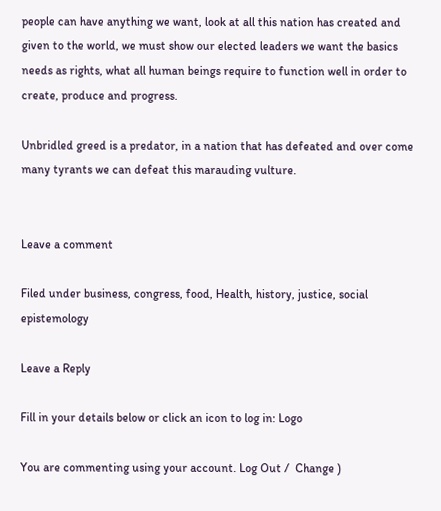people can have anything we want, look at all this nation has created and given to the world, we must show our elected leaders we want the basics needs as rights, what all human beings require to function well in order to create, produce and progress.

Unbridled greed is a predator, in a nation that has defeated and over come many tyrants we can defeat this marauding vulture.


Leave a comment

Filed under business, congress, food, Health, history, justice, social epistemology

Leave a Reply

Fill in your details below or click an icon to log in: Logo

You are commenting using your account. Log Out /  Change )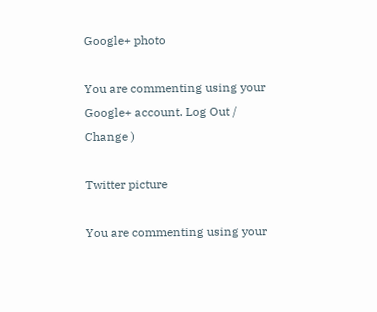Google+ photo

You are commenting using your Google+ account. Log Out /  Change )

Twitter picture

You are commenting using your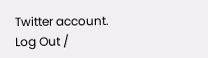Twitter account. Log Out /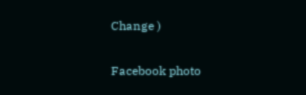Change )

Facebook photo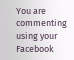You are commenting using your Facebook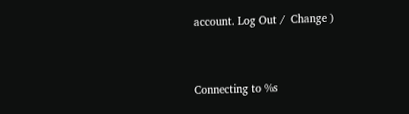account. Log Out /  Change )


Connecting to %s